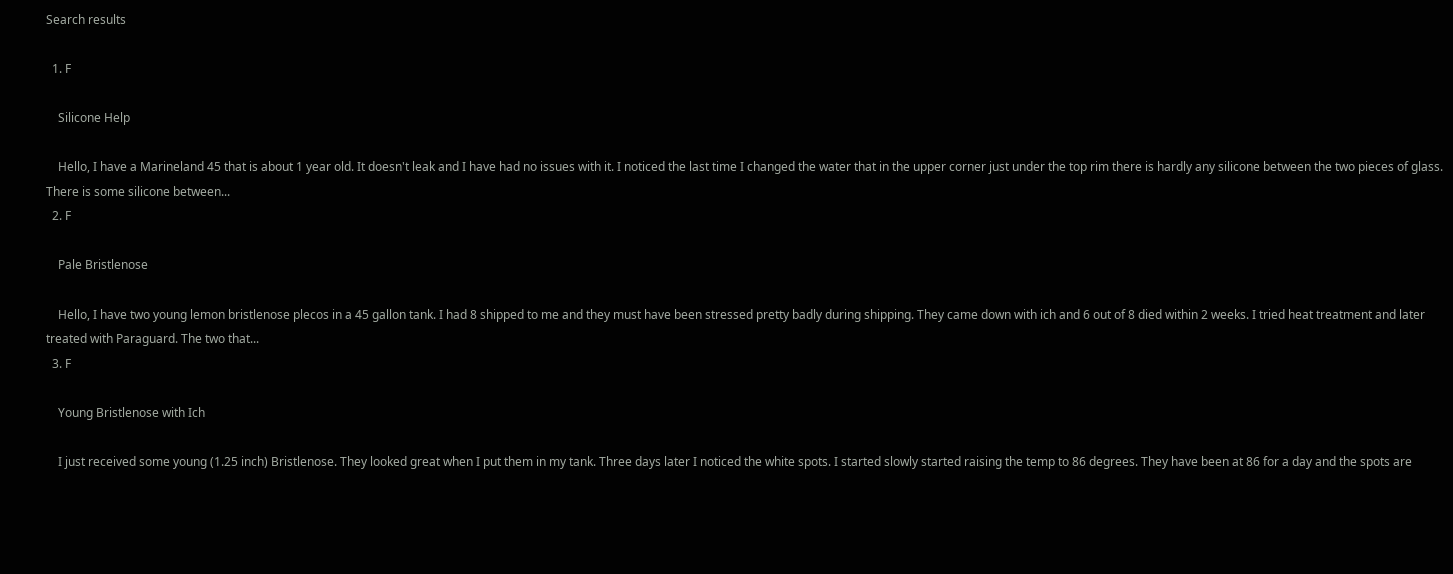Search results

  1. F

    Silicone Help

    Hello, I have a Marineland 45 that is about 1 year old. It doesn't leak and I have had no issues with it. I noticed the last time I changed the water that in the upper corner just under the top rim there is hardly any silicone between the two pieces of glass. There is some silicone between...
  2. F

    Pale Bristlenose

    Hello, I have two young lemon bristlenose plecos in a 45 gallon tank. I had 8 shipped to me and they must have been stressed pretty badly during shipping. They came down with ich and 6 out of 8 died within 2 weeks. I tried heat treatment and later treated with Paraguard. The two that...
  3. F

    Young Bristlenose with Ich

    I just received some young (1.25 inch) Bristlenose. They looked great when I put them in my tank. Three days later I noticed the white spots. I started slowly started raising the temp to 86 degrees. They have been at 86 for a day and the spots are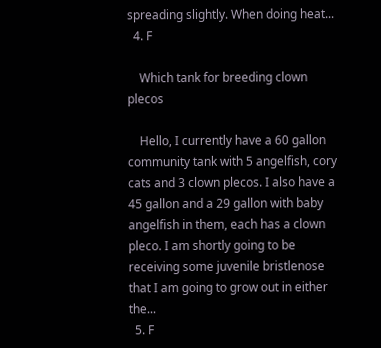spreading slightly. When doing heat...
  4. F

    Which tank for breeding clown plecos

    Hello, I currently have a 60 gallon community tank with 5 angelfish, cory cats and 3 clown plecos. I also have a 45 gallon and a 29 gallon with baby angelfish in them, each has a clown pleco. I am shortly going to be receiving some juvenile bristlenose that I am going to grow out in either the...
  5. F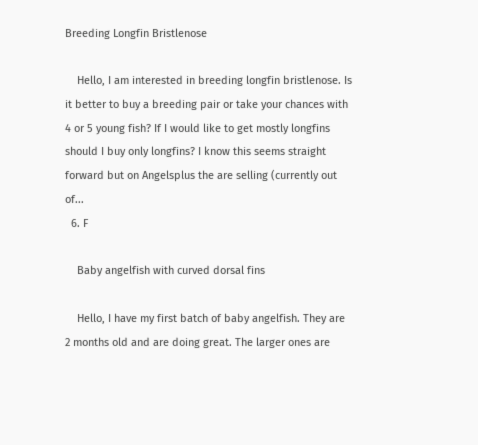Breeding Longfin Bristlenose

    Hello, I am interested in breeding longfin bristlenose. Is it better to buy a breeding pair or take your chances with 4 or 5 young fish? If I would like to get mostly longfins should I buy only longfins? I know this seems straight forward but on Angelsplus the are selling (currently out of...
  6. F

    Baby angelfish with curved dorsal fins

    Hello, I have my first batch of baby angelfish. They are 2 months old and are doing great. The larger ones are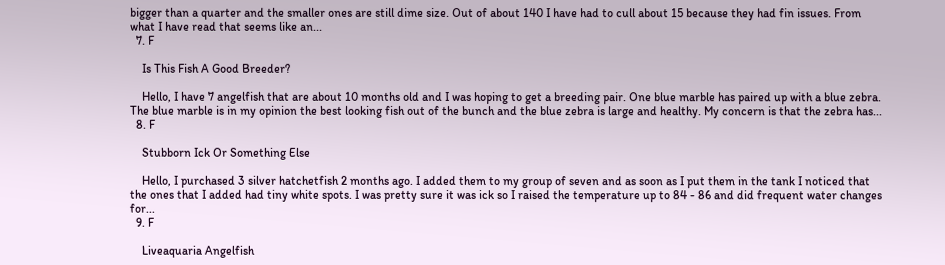bigger than a quarter and the smaller ones are still dime size. Out of about 140 I have had to cull about 15 because they had fin issues. From what I have read that seems like an...
  7. F

    Is This Fish A Good Breeder?

    Hello, I have 7 angelfish that are about 10 months old and I was hoping to get a breeding pair. One blue marble has paired up with a blue zebra. The blue marble is in my opinion the best looking fish out of the bunch and the blue zebra is large and healthy. My concern is that the zebra has...
  8. F

    Stubborn Ick Or Something Else

    Hello, I purchased 3 silver hatchetfish 2 months ago. I added them to my group of seven and as soon as I put them in the tank I noticed that the ones that I added had tiny white spots. I was pretty sure it was ick so I raised the temperature up to 84 - 86 and did frequent water changes for...
  9. F

    Liveaquaria Angelfish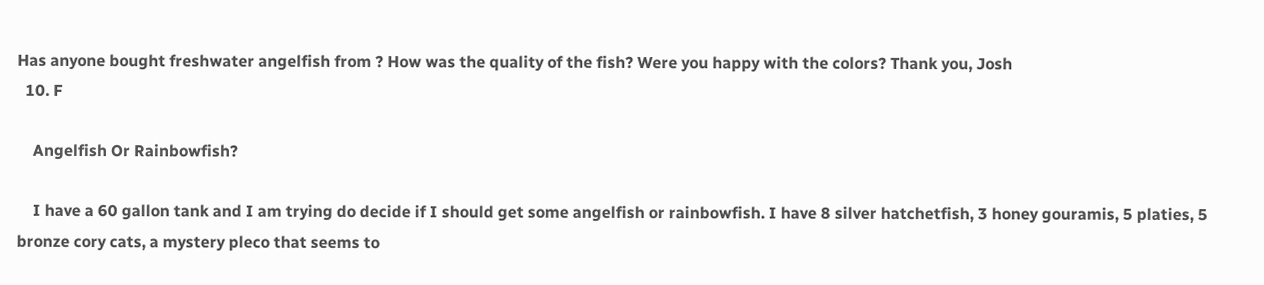Has anyone bought freshwater angelfish from ? How was the quality of the fish? Were you happy with the colors? Thank you, Josh
  10. F

    Angelfish Or Rainbowfish?

    I have a 60 gallon tank and I am trying do decide if I should get some angelfish or rainbowfish. I have 8 silver hatchetfish, 3 honey gouramis, 5 platies, 5 bronze cory cats, a mystery pleco that seems to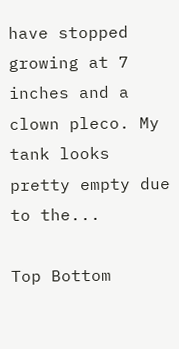have stopped growing at 7 inches and a clown pleco. My tank looks pretty empty due to the...

Top Bottom